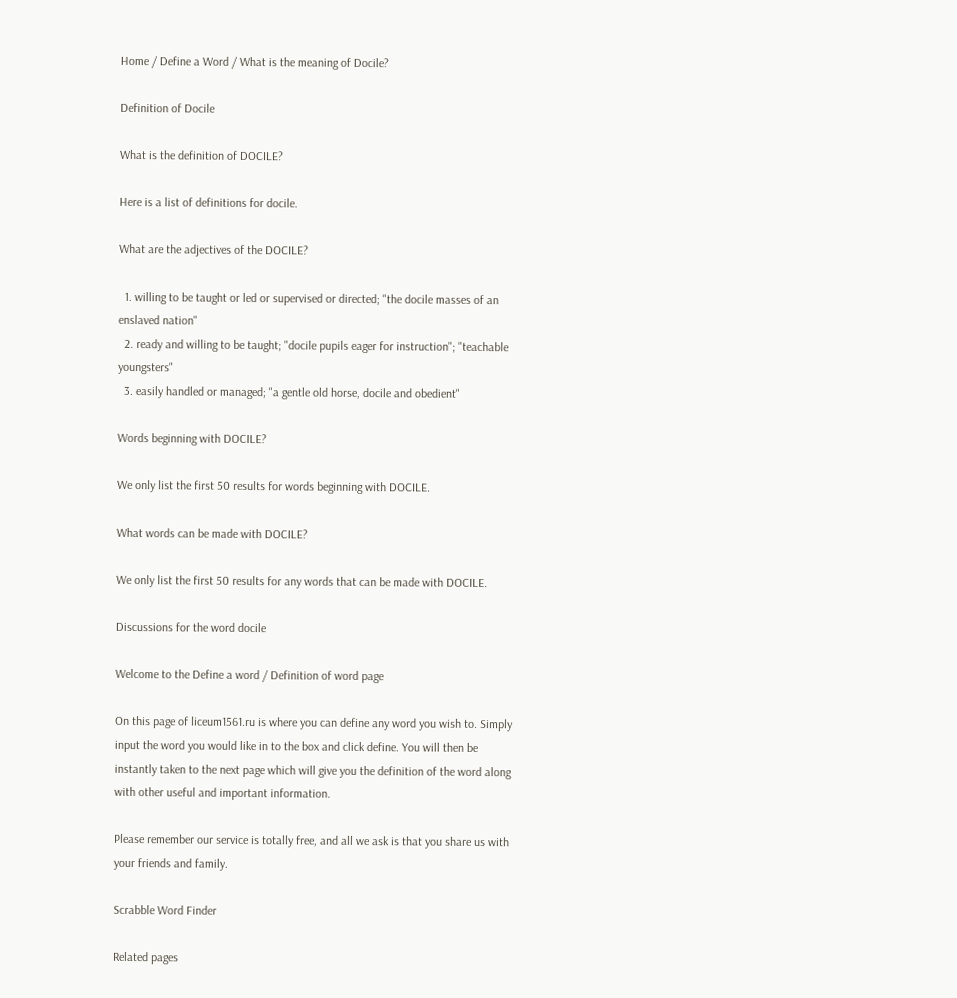Home / Define a Word / What is the meaning of Docile?

Definition of Docile

What is the definition of DOCILE?

Here is a list of definitions for docile.

What are the adjectives of the DOCILE?

  1. willing to be taught or led or supervised or directed; "the docile masses of an enslaved nation"
  2. ready and willing to be taught; "docile pupils eager for instruction"; "teachable youngsters"
  3. easily handled or managed; "a gentle old horse, docile and obedient"

Words beginning with DOCILE?

We only list the first 50 results for words beginning with DOCILE.

What words can be made with DOCILE?

We only list the first 50 results for any words that can be made with DOCILE.

Discussions for the word docile

Welcome to the Define a word / Definition of word page

On this page of liceum1561.ru is where you can define any word you wish to. Simply input the word you would like in to the box and click define. You will then be instantly taken to the next page which will give you the definition of the word along with other useful and important information.

Please remember our service is totally free, and all we ask is that you share us with your friends and family.

Scrabble Word Finder

Related pages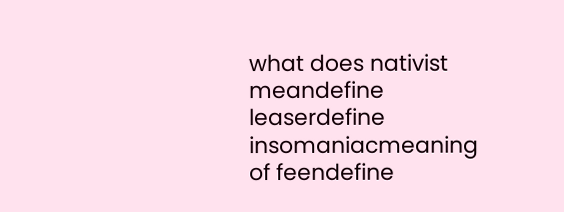what does nativist meandefine leaserdefine insomaniacmeaning of feendefine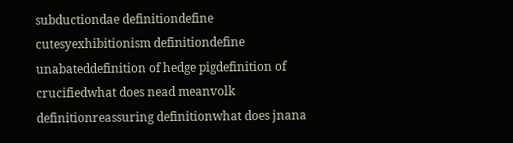subductiondae definitiondefine cutesyexhibitionism definitiondefine unabateddefinition of hedge pigdefinition of crucifiedwhat does nead meanvolk definitionreassuring definitionwhat does jnana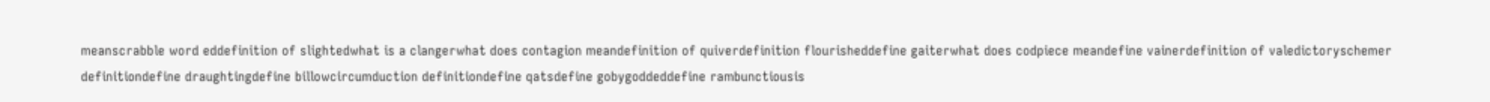meanscrabble word eddefinition of slightedwhat is a clangerwhat does contagion meandefinition of quiverdefinition flourisheddefine gaiterwhat does codpiece meandefine vainerdefinition of valedictoryschemer definitiondefine draughtingdefine billowcircumduction definitiondefine qatsdefine gobygoddeddefine rambunctiousis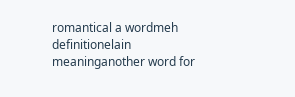romantical a wordmeh definitionelain meaninganother word for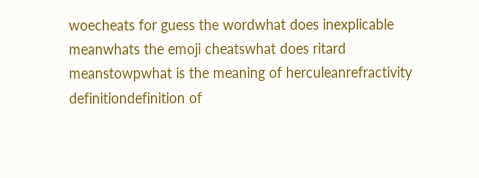woecheats for guess the wordwhat does inexplicable meanwhats the emoji cheatswhat does ritard meanstowpwhat is the meaning of herculeanrefractivity definitiondefinition of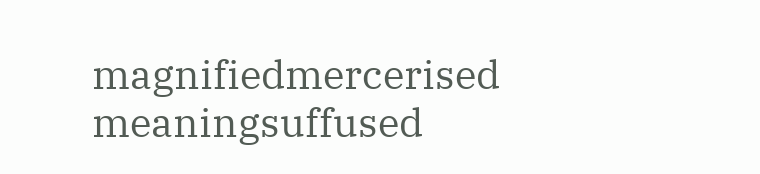magnifiedmercerised meaningsuffused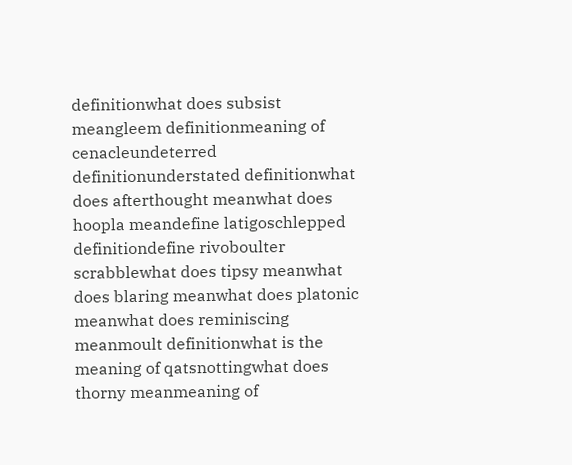definitionwhat does subsist meangleem definitionmeaning of cenacleundeterred definitionunderstated definitionwhat does afterthought meanwhat does hoopla meandefine latigoschlepped definitiondefine rivoboulter scrabblewhat does tipsy meanwhat does blaring meanwhat does platonic meanwhat does reminiscing meanmoult definitionwhat is the meaning of qatsnottingwhat does thorny meanmeaning of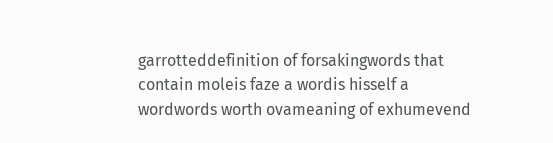garrotteddefinition of forsakingwords that contain moleis faze a wordis hisself a wordwords worth ovameaning of exhumevend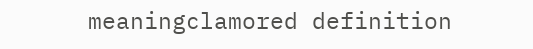meaningclamored definition